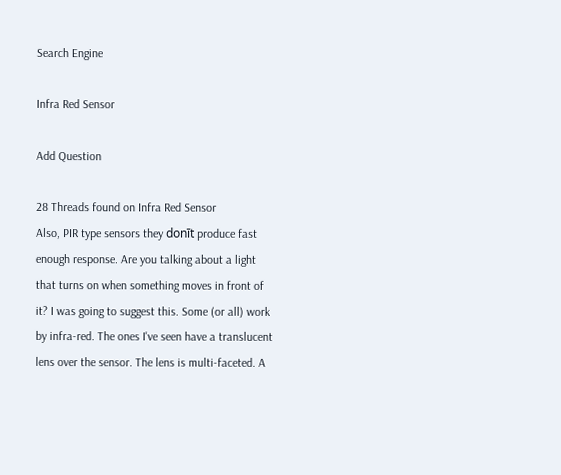Search Engine

Infra Red Sensor

Add Question

28 Threads found on Infra Red Sensor
Also, PIR type sensors they donīt produce fast enough response. Are you talking about a light that turns on when something moves in front of it? I was going to suggest this. Some (or all) work by infra-red. The ones I've seen have a translucent lens over the sensor. The lens is multi-faceted. A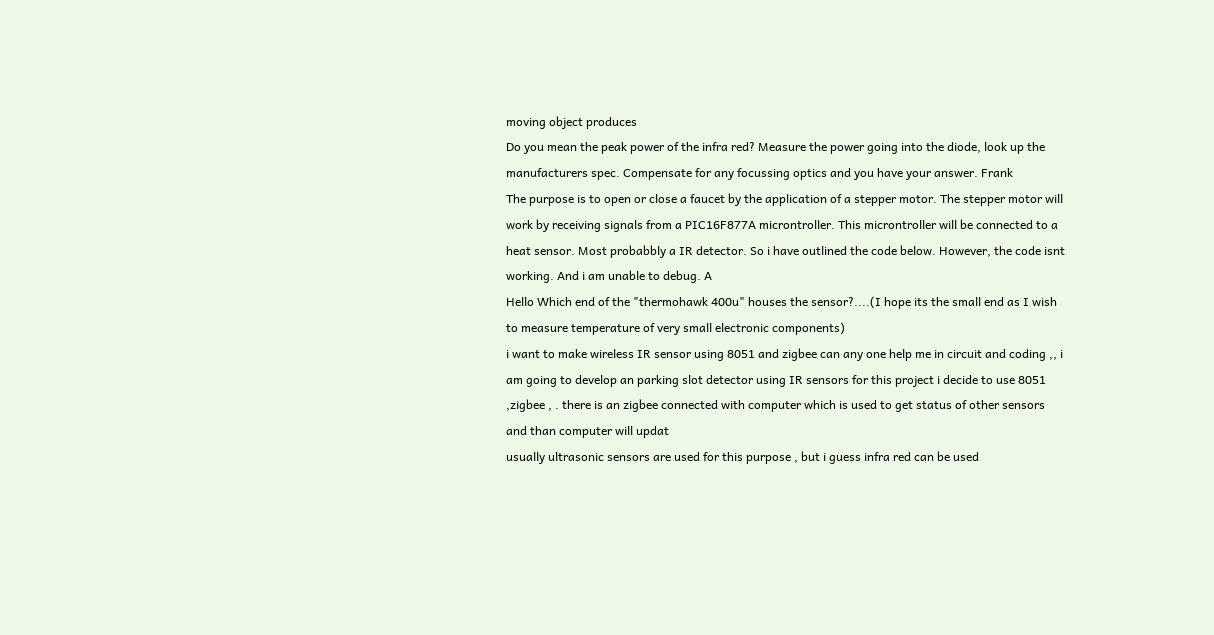moving object produces
Do you mean the peak power of the infra red? Measure the power going into the diode, look up the manufacturers spec. Compensate for any focussing optics and you have your answer. Frank
The purpose is to open or close a faucet by the application of a stepper motor. The stepper motor will work by receiving signals from a PIC16F877A microntroller. This microntroller will be connected to a heat sensor. Most probabbly a IR detector. So i have outlined the code below. However, the code isnt working. And i am unable to debug. A
Hello Which end of the "thermohawk 400u" houses the sensor?....(I hope its the small end as I wish to measure temperature of very small electronic components)
i want to make wireless IR sensor using 8051 and zigbee can any one help me in circuit and coding ,, i am going to develop an parking slot detector using IR sensors for this project i decide to use 8051 ,zigbee , . there is an zigbee connected with computer which is used to get status of other sensors and than computer will updat
usually ultrasonic sensors are used for this purpose , but i guess infra red can be used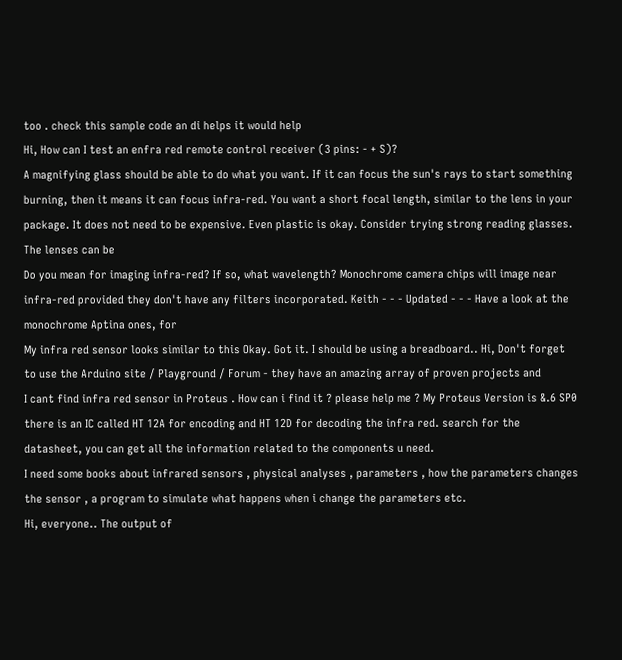too . check this sample code an di helps it would help
Hi, How can I test an enfra red remote control receiver (3 pins: - + S)?
A magnifying glass should be able to do what you want. If it can focus the sun's rays to start something burning, then it means it can focus infra-red. You want a short focal length, similar to the lens in your package. It does not need to be expensive. Even plastic is okay. Consider trying strong reading glasses. The lenses can be
Do you mean for imaging infra-red? If so, what wavelength? Monochrome camera chips will image near infra-red provided they don't have any filters incorporated. Keith - - - Updated - - - Have a look at the monochrome Aptina ones, for
My infra red sensor looks similar to this Okay. Got it. I should be using a breadboard.. Hi, Don't forget to use the Arduino site / Playground / Forum - they have an amazing array of proven projects and
I cant find infra red sensor in Proteus . How can i find it ? please help me ? My Proteus Version is &.6 SP0
there is an IC called HT 12A for encoding and HT 12D for decoding the infra red. search for the datasheet, you can get all the information related to the components u need.
I need some books about infrared sensors , physical analyses , parameters , how the parameters changes the sensor , a program to simulate what happens when i change the parameters etc.
Hi, everyone.. The output of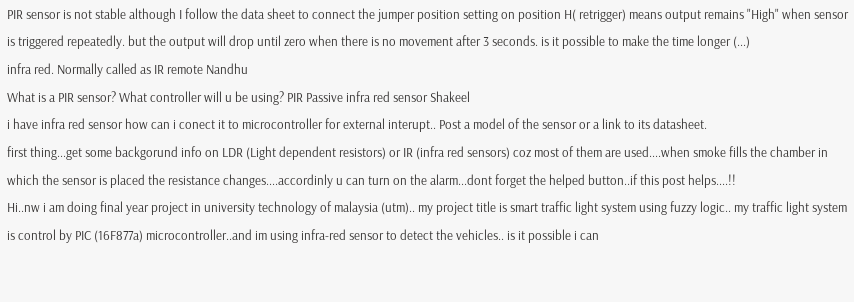PIR sensor is not stable although I follow the data sheet to connect the jumper position setting on position H( retrigger) means output remains "High" when sensor is triggered repeatedly. but the output will drop until zero when there is no movement after 3 seconds. is it possible to make the time longer (...)
infra red. Normally called as IR remote Nandhu
What is a PIR sensor? What controller will u be using? PIR Passive infra red sensor Shakeel
i have infra red sensor how can i conect it to microcontroller for external interupt.. Post a model of the sensor or a link to its datasheet.
first thing...get some backgorund info on LDR (Light dependent resistors) or IR (infra red sensors) coz most of them are used....when smoke fills the chamber in which the sensor is placed the resistance changes....accordinly u can turn on the alarm...dont forget the helped button..if this post helps....!!
Hi..nw i am doing final year project in university technology of malaysia (utm).. my project title is smart traffic light system using fuzzy logic.. my traffic light system is control by PIC (16F877a) microcontroller..and im using infra-red sensor to detect the vehicles.. is it possible i can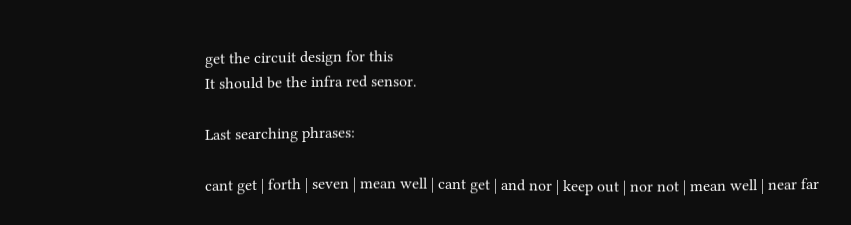get the circuit design for this
It should be the infra red sensor.

Last searching phrases:

cant get | forth | seven | mean well | cant get | and nor | keep out | nor not | mean well | near far